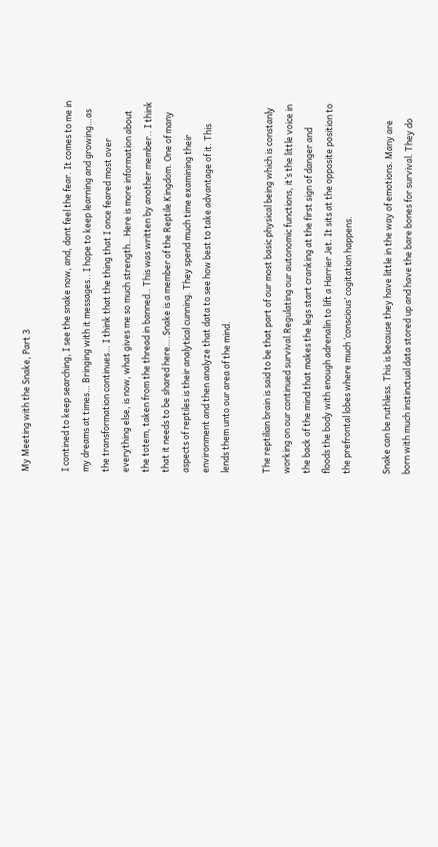My Meeting with the Snake, Part 3

I contined to keep searching, I see the snake now, and, dont feel the fear. It comes to me in my dreams at times… Bringing with it messages.. I hope to keep learning and growing…as the transformation continues… I think that the thing that I once feared most over everything else, is now, what gives me so much strength…Here is more information about the totem, taken from the thread in banned.. This was written by another member.. I think that it needs to be shared here….Snake is a member of the Reptile Kingdom. One of many aspects of reptiles is their analytical cunning. They spend much time examining their environment and then analyze that data to see how best to take advantage of it. This lends them unto our area of the mind.

The reptilian brain is said to be that part of our most basic physical being which is constanly working on our continued survival.Regulating our autonomic functions, it’s the little voice in the back of the mind that makes the legs start cranking at the first sign of danger and floods the body with enough adrenalin to lift a Harrier Jet. It sits at the opposite position to the prefrontal lobes where much ‘conscious’ cogitation happens.

Snake can be ruthless. This is because they have little in the way of emotions. Many are born with much instinctual data stored up and have the bare bones for survival. They do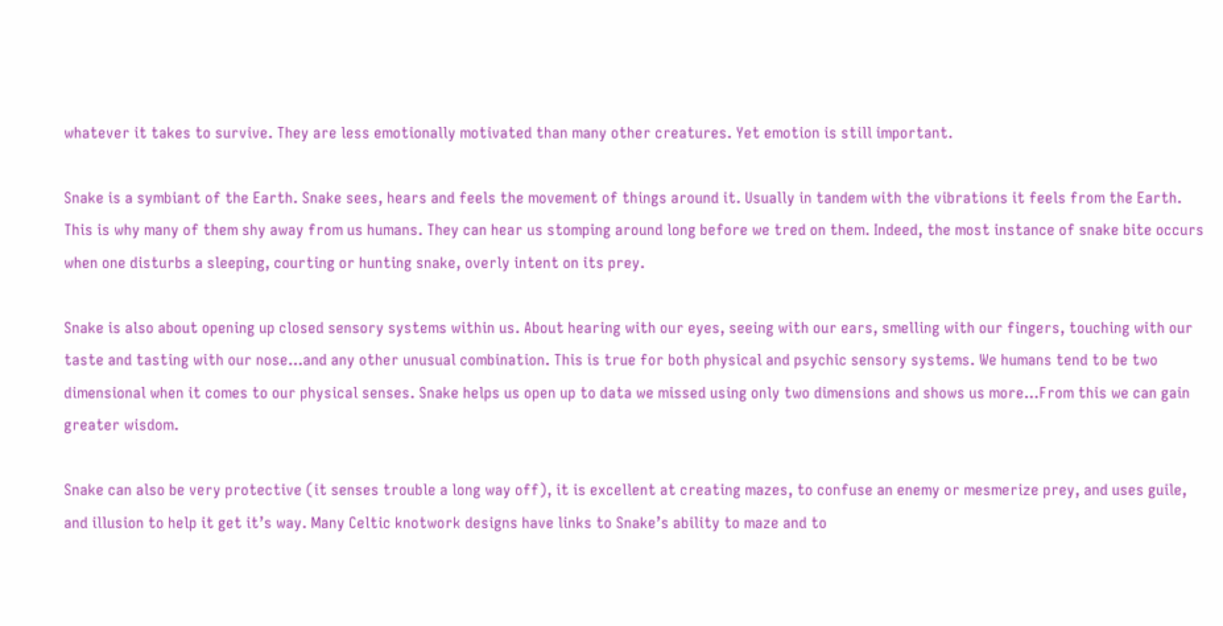whatever it takes to survive. They are less emotionally motivated than many other creatures. Yet emotion is still important.

Snake is a symbiant of the Earth. Snake sees, hears and feels the movement of things around it. Usually in tandem with the vibrations it feels from the Earth. This is why many of them shy away from us humans. They can hear us stomping around long before we tred on them. Indeed, the most instance of snake bite occurs when one disturbs a sleeping, courting or hunting snake, overly intent on its prey.

Snake is also about opening up closed sensory systems within us. About hearing with our eyes, seeing with our ears, smelling with our fingers, touching with our taste and tasting with our nose…and any other unusual combination. This is true for both physical and psychic sensory systems. We humans tend to be two dimensional when it comes to our physical senses. Snake helps us open up to data we missed using only two dimensions and shows us more…From this we can gain greater wisdom.

Snake can also be very protective (it senses trouble a long way off), it is excellent at creating mazes, to confuse an enemy or mesmerize prey, and uses guile, and illusion to help it get it’s way. Many Celtic knotwork designs have links to Snake’s ability to maze and to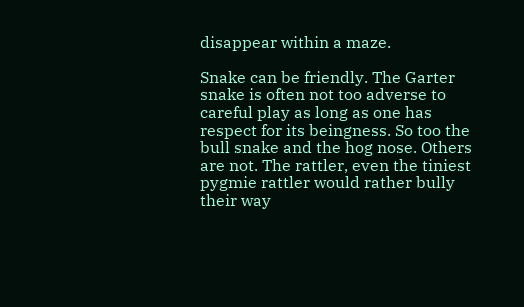disappear within a maze.

Snake can be friendly. The Garter snake is often not too adverse to careful play as long as one has respect for its beingness. So too the bull snake and the hog nose. Others are not. The rattler, even the tiniest pygmie rattler would rather bully their way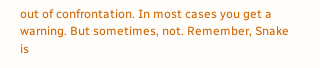out of confrontation. In most cases you get a warning. But sometimes, not. Remember, Snake is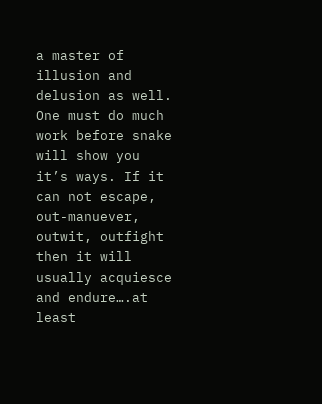a master of illusion and delusion as well. One must do much work before snake will show you it’s ways. If it can not escape, out-manuever, outwit, outfight then it will usually acquiesce and endure….at least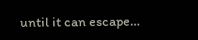until it can escape…